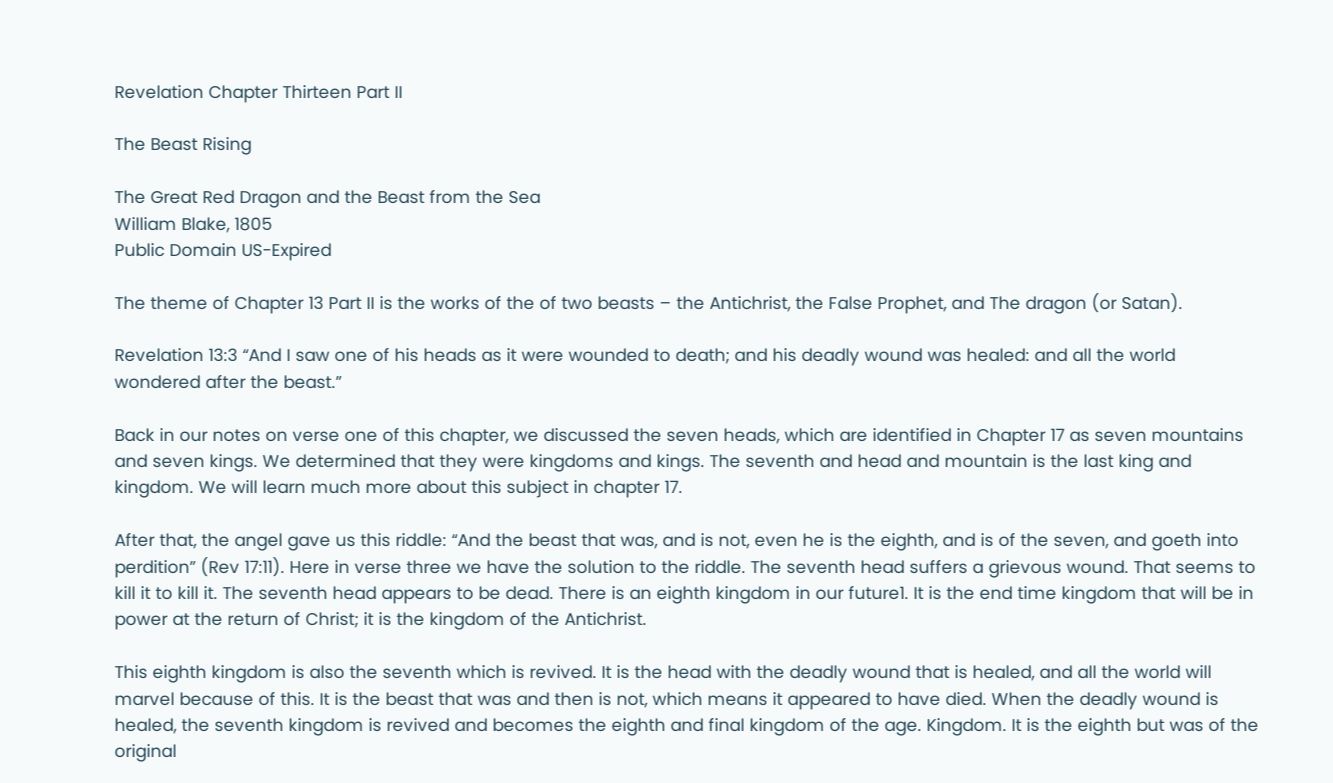Revelation Chapter Thirteen Part II

The Beast Rising

The Great Red Dragon and the Beast from the Sea
William Blake, 1805
Public Domain US-Expired

The theme of Chapter 13 Part II is the works of the of two beasts – the Antichrist, the False Prophet, and The dragon (or Satan).

Revelation 13:3 “And I saw one of his heads as it were wounded to death; and his deadly wound was healed: and all the world wondered after the beast.”

Back in our notes on verse one of this chapter, we discussed the seven heads, which are identified in Chapter 17 as seven mountains and seven kings. We determined that they were kingdoms and kings. The seventh and head and mountain is the last king and kingdom. We will learn much more about this subject in chapter 17.

After that, the angel gave us this riddle: “And the beast that was, and is not, even he is the eighth, and is of the seven, and goeth into perdition” (Rev 17:11). Here in verse three we have the solution to the riddle. The seventh head suffers a grievous wound. That seems to kill it to kill it. The seventh head appears to be dead. There is an eighth kingdom in our future1. It is the end time kingdom that will be in power at the return of Christ; it is the kingdom of the Antichrist.

This eighth kingdom is also the seventh which is revived. It is the head with the deadly wound that is healed, and all the world will marvel because of this. It is the beast that was and then is not, which means it appeared to have died. When the deadly wound is healed, the seventh kingdom is revived and becomes the eighth and final kingdom of the age. Kingdom. It is the eighth but was of the original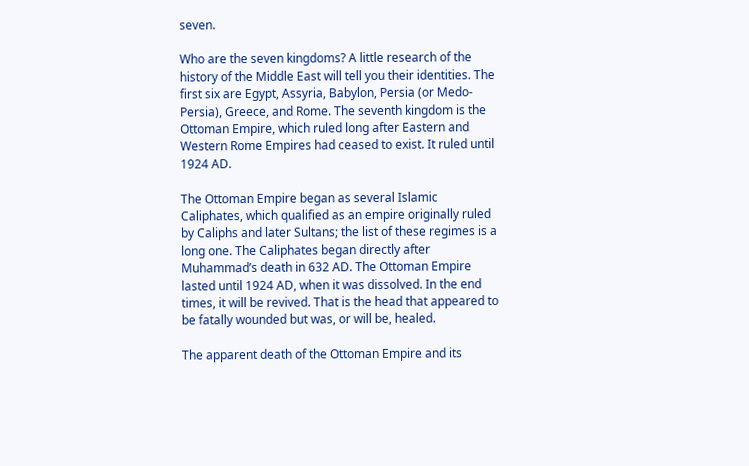seven.

Who are the seven kingdoms? A little research of the history of the Middle East will tell you their identities. The first six are Egypt, Assyria, Babylon, Persia (or Medo-Persia), Greece, and Rome. The seventh kingdom is the Ottoman Empire, which ruled long after Eastern and Western Rome Empires had ceased to exist. It ruled until 1924 AD.

The Ottoman Empire began as several Islamic Caliphates, which qualified as an empire originally ruled by Caliphs and later Sultans; the list of these regimes is a long one. The Caliphates began directly after Muhammad’s death in 632 AD. The Ottoman Empire lasted until 1924 AD, when it was dissolved. In the end times, it will be revived. That is the head that appeared to be fatally wounded but was, or will be, healed.

The apparent death of the Ottoman Empire and its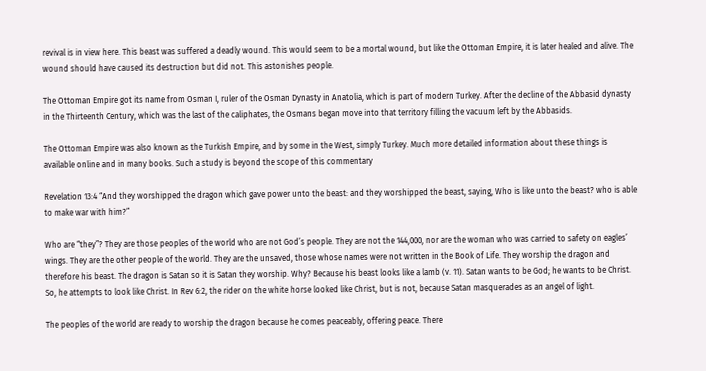revival is in view here. This beast was suffered a deadly wound. This would seem to be a mortal wound, but like the Ottoman Empire, it is later healed and alive. The wound should have caused its destruction but did not. This astonishes people.

The Ottoman Empire got its name from Osman I, ruler of the Osman Dynasty in Anatolia, which is part of modern Turkey. After the decline of the Abbasid dynasty in the Thirteenth Century, which was the last of the caliphates, the Osmans began move into that territory filling the vacuum left by the Abbasids.

The Ottoman Empire was also known as the Turkish Empire, and by some in the West, simply Turkey. Much more detailed information about these things is available online and in many books. Such a study is beyond the scope of this commentary

Revelation 13:4 “And they worshipped the dragon which gave power unto the beast: and they worshipped the beast, saying, Who is like unto the beast? who is able to make war with him?”

Who are “they”? They are those peoples of the world who are not God’s people. They are not the 144,000, nor are the woman who was carried to safety on eagles’ wings. They are the other people of the world. They are the unsaved, those whose names were not written in the Book of Life. They worship the dragon and therefore his beast. The dragon is Satan so it is Satan they worship. Why? Because his beast looks like a lamb (v. 11). Satan wants to be God; he wants to be Christ. So, he attempts to look like Christ. In Rev 6:2, the rider on the white horse looked like Christ, but is not, because Satan masquerades as an angel of light.

The peoples of the world are ready to worship the dragon because he comes peaceably, offering peace. There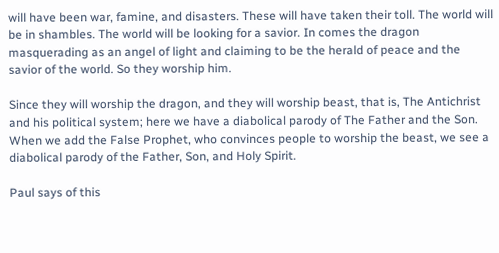will have been war, famine, and disasters. These will have taken their toll. The world will be in shambles. The world will be looking for a savior. In comes the dragon masquerading as an angel of light and claiming to be the herald of peace and the savior of the world. So they worship him.

Since they will worship the dragon, and they will worship beast, that is, The Antichrist and his political system; here we have a diabolical parody of The Father and the Son. When we add the False Prophet, who convinces people to worship the beast, we see a diabolical parody of the Father, Son, and Holy Spirit.

Paul says of this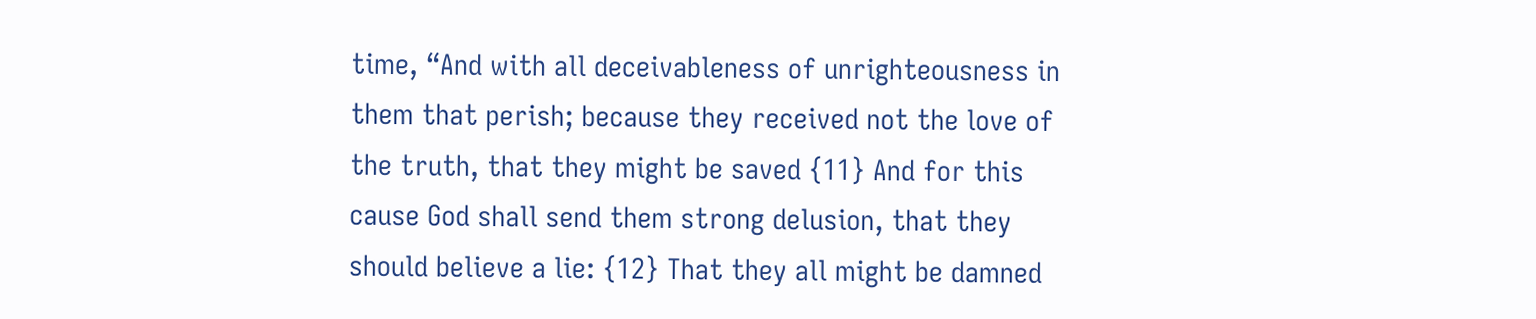time, “And with all deceivableness of unrighteousness in them that perish; because they received not the love of the truth, that they might be saved {11} And for this cause God shall send them strong delusion, that they should believe a lie: {12} That they all might be damned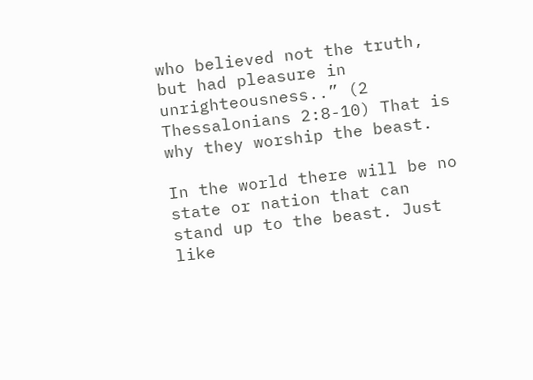who believed not the truth, but had pleasure in unrighteousness..” (2 Thessalonians 2:8-10) That is why they worship the beast.

In the world there will be no state or nation that can stand up to the beast. Just like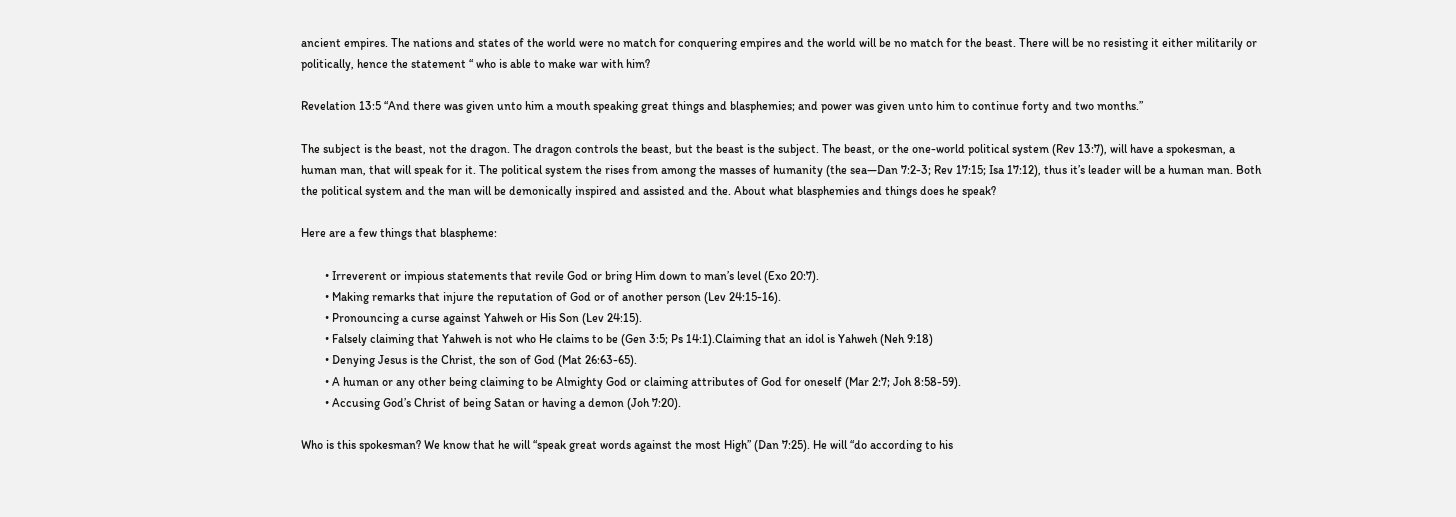ancient empires. The nations and states of the world were no match for conquering empires and the world will be no match for the beast. There will be no resisting it either militarily or politically, hence the statement “ who is able to make war with him?

Revelation 13:5 “And there was given unto him a mouth speaking great things and blasphemies; and power was given unto him to continue forty and two months.”

The subject is the beast, not the dragon. The dragon controls the beast, but the beast is the subject. The beast, or the one-world political system (Rev 13:7), will have a spokesman, a human man, that will speak for it. The political system the rises from among the masses of humanity (the sea—Dan 7:2-3; Rev 17:15; Isa 17:12), thus it’s leader will be a human man. Both the political system and the man will be demonically inspired and assisted and the. About what blasphemies and things does he speak?

Here are a few things that blaspheme:

        • Irreverent or impious statements that revile God or bring Him down to man’s level (Exo 20:7).
        • Making remarks that injure the reputation of God or of another person (Lev 24:15-16).
        • Pronouncing a curse against Yahweh or His Son (Lev 24:15).
        • Falsely claiming that Yahweh is not who He claims to be (Gen 3:5; Ps 14:1).Claiming that an idol is Yahweh (Neh 9:18)
        • Denying Jesus is the Christ, the son of God (Mat 26:63-65).
        • A human or any other being claiming to be Almighty God or claiming attributes of God for oneself (Mar 2:7; Joh 8:58-59).
        • Accusing God’s Christ of being Satan or having a demon (Joh 7:20).

Who is this spokesman? We know that he will “speak great words against the most High” (Dan 7:25). He will “do according to his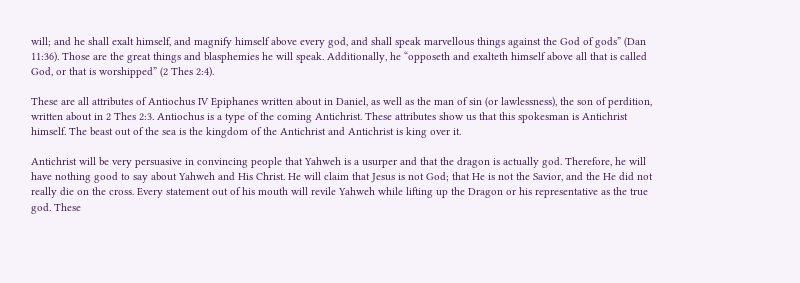will; and he shall exalt himself, and magnify himself above every god, and shall speak marvellous things against the God of gods” (Dan 11:36). Those are the great things and blasphemies he will speak. Additionally, he “opposeth and exalteth himself above all that is called God, or that is worshipped” (2 Thes 2:4).

These are all attributes of Antiochus IV Epiphanes written about in Daniel, as well as the man of sin (or lawlessness), the son of perdition, written about in 2 Thes 2:3. Antiochus is a type of the coming Antichrist. These attributes show us that this spokesman is Antichrist himself. The beast out of the sea is the kingdom of the Antichrist and Antichrist is king over it.

Antichrist will be very persuasive in convincing people that Yahweh is a usurper and that the dragon is actually god. Therefore, he will have nothing good to say about Yahweh and His Christ. He will claim that Jesus is not God; that He is not the Savior, and the He did not really die on the cross. Every statement out of his mouth will revile Yahweh while lifting up the Dragon or his representative as the true god. These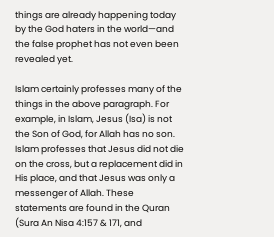things are already happening today by the God haters in the world—and the false prophet has not even been revealed yet.

Islam certainly professes many of the things in the above paragraph. For example, in Islam, Jesus (Isa) is not the Son of God, for Allah has no son. Islam professes that Jesus did not die on the cross, but a replacement did in His place, and that Jesus was only a messenger of Allah. These statements are found in the Quran (Sura An Nisa 4:157 & 171, and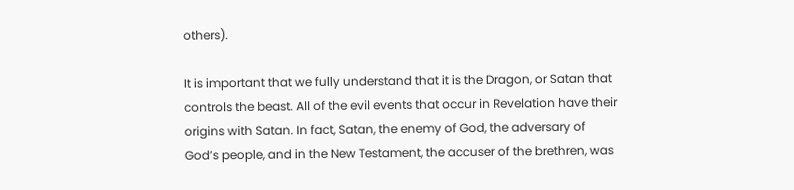others).

It is important that we fully understand that it is the Dragon, or Satan that controls the beast. All of the evil events that occur in Revelation have their origins with Satan. In fact, Satan, the enemy of God, the adversary of God’s people, and in the New Testament, the accuser of the brethren, was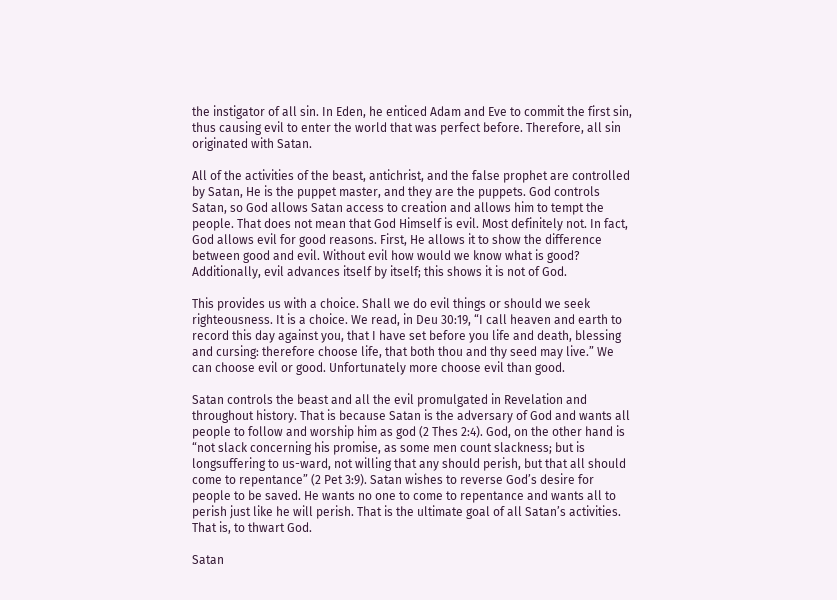the instigator of all sin. In Eden, he enticed Adam and Eve to commit the first sin, thus causing evil to enter the world that was perfect before. Therefore, all sin originated with Satan.

All of the activities of the beast, antichrist, and the false prophet are controlled by Satan, He is the puppet master, and they are the puppets. God controls Satan, so God allows Satan access to creation and allows him to tempt the people. That does not mean that God Himself is evil. Most definitely not. In fact, God allows evil for good reasons. First, He allows it to show the difference between good and evil. Without evil how would we know what is good? Additionally, evil advances itself by itself; this shows it is not of God.

This provides us with a choice. Shall we do evil things or should we seek righteousness. It is a choice. We read, in Deu 30:19, “I call heaven and earth to record this day against you, that I have set before you life and death, blessing and cursing: therefore choose life, that both thou and thy seed may live.” We can choose evil or good. Unfortunately more choose evil than good.

Satan controls the beast and all the evil promulgated in Revelation and throughout history. That is because Satan is the adversary of God and wants all people to follow and worship him as god (2 Thes 2:4). God, on the other hand is “not slack concerning his promise, as some men count slackness; but is longsuffering to us-ward, not willing that any should perish, but that all should come to repentance” (2 Pet 3:9). Satan wishes to reverse God’s desire for people to be saved. He wants no one to come to repentance and wants all to perish just like he will perish. That is the ultimate goal of all Satan’s activities. That is, to thwart God.

Satan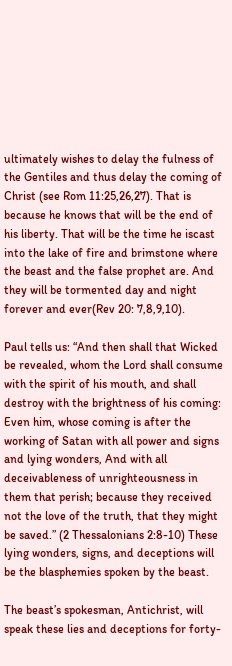ultimately wishes to delay the fulness of the Gentiles and thus delay the coming of Christ (see Rom 11:25,26,27). That is because he knows that will be the end of his liberty. That will be the time he iscast into the lake of fire and brimstone where the beast and the false prophet are. And they will be tormented day and night forever and ever(Rev 20: 7,8,9,10).

Paul tells us: “And then shall that Wicked be revealed, whom the Lord shall consume with the spirit of his mouth, and shall destroy with the brightness of his coming: Even him, whose coming is after the working of Satan with all power and signs and lying wonders, And with all deceivableness of unrighteousness in them that perish; because they received not the love of the truth, that they might be saved.” (2 Thessalonians 2:8-10) These lying wonders, signs, and deceptions will be the blasphemies spoken by the beast.

The beast’s spokesman, Antichrist, will speak these lies and deceptions for forty-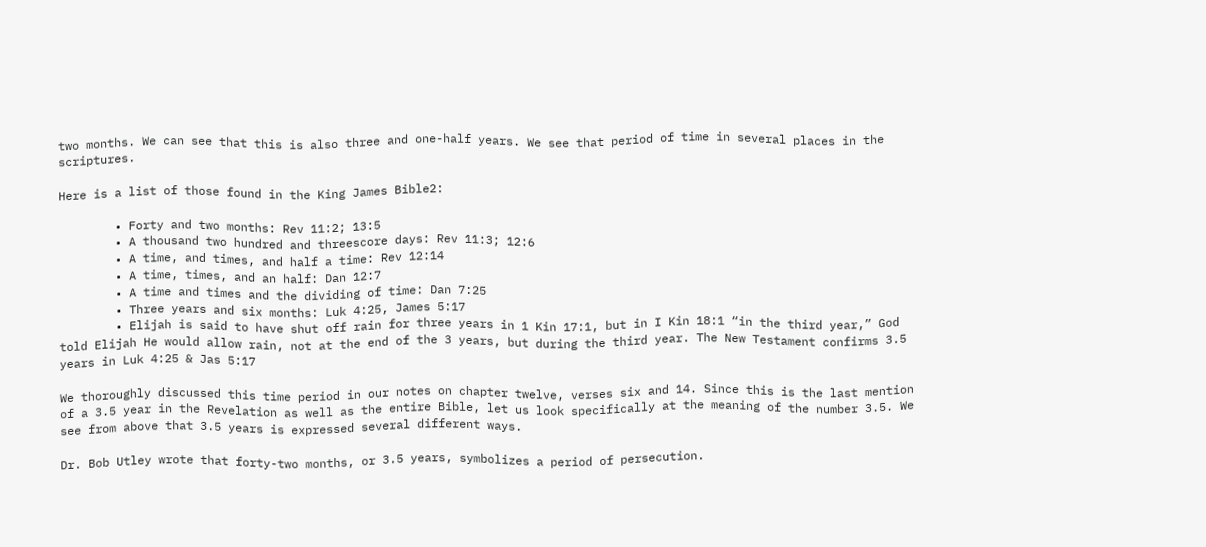two months. We can see that this is also three and one-half years. We see that period of time in several places in the scriptures.

Here is a list of those found in the King James Bible2:

        • Forty and two months: Rev 11:2; 13:5
        • A thousand two hundred and threescore days: Rev 11:3; 12:6
        • A time, and times, and half a time: Rev 12:14
        • A time, times, and an half: Dan 12:7
        • A time and times and the dividing of time: Dan 7:25
        • Three years and six months: Luk 4:25, James 5:17
        • Elijah is said to have shut off rain for three years in 1 Kin 17:1, but in I Kin 18:1 “in the third year,” God told Elijah He would allow rain, not at the end of the 3 years, but during the third year. The New Testament confirms 3.5 years in Luk 4:25 & Jas 5:17

We thoroughly discussed this time period in our notes on chapter twelve, verses six and 14. Since this is the last mention of a 3.5 year in the Revelation as well as the entire Bible, let us look specifically at the meaning of the number 3.5. We see from above that 3.5 years is expressed several different ways.

Dr. Bob Utley wrote that forty-two months, or 3.5 years, symbolizes a period of persecution.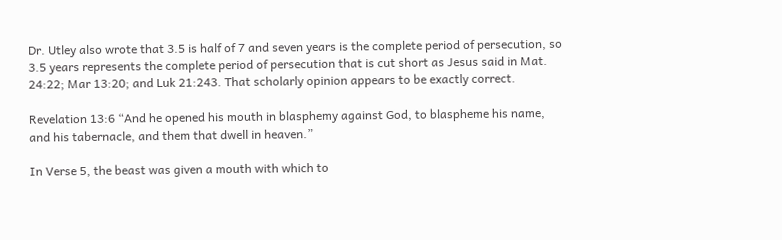Dr. Utley also wrote that 3.5 is half of 7 and seven years is the complete period of persecution, so 3.5 years represents the complete period of persecution that is cut short as Jesus said in Mat. 24:22; Mar 13:20; and Luk 21:243. That scholarly opinion appears to be exactly correct.

Revelation 13:6 “And he opened his mouth in blasphemy against God, to blaspheme his name, and his tabernacle, and them that dwell in heaven.”

In Verse 5, the beast was given a mouth with which to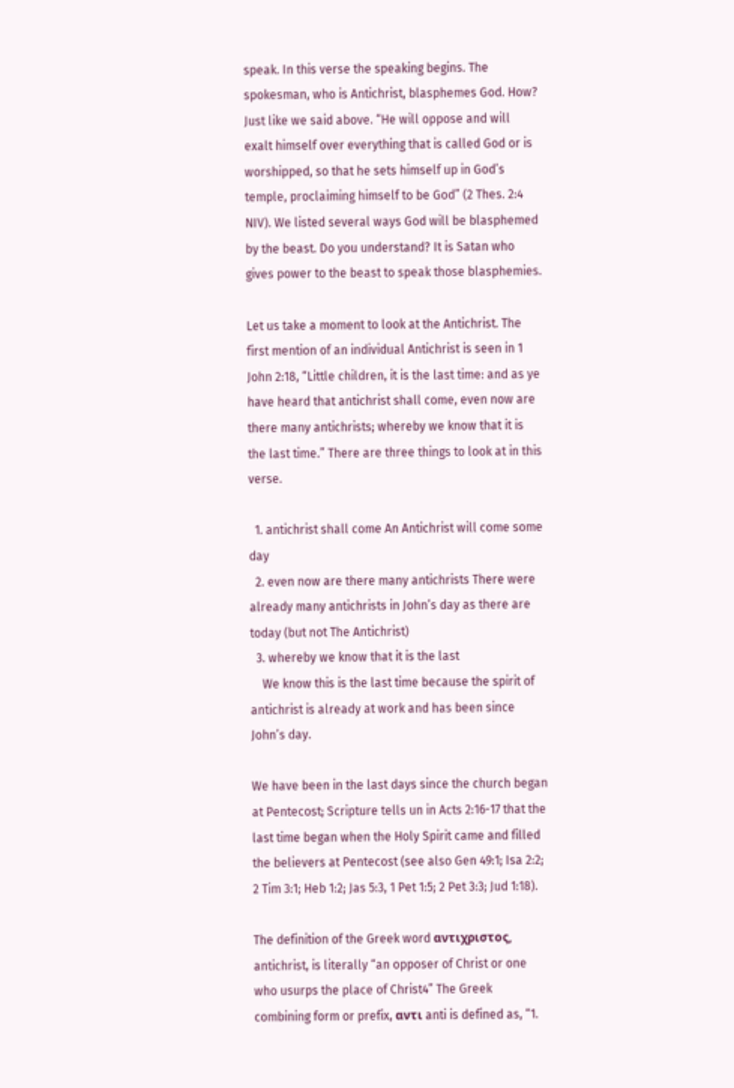speak. In this verse the speaking begins. The spokesman, who is Antichrist, blasphemes God. How? Just like we said above. “He will oppose and will exalt himself over everything that is called God or is worshipped, so that he sets himself up in God’s temple, proclaiming himself to be God” (2 Thes. 2:4 NIV). We listed several ways God will be blasphemed by the beast. Do you understand? It is Satan who gives power to the beast to speak those blasphemies.

Let us take a moment to look at the Antichrist. The first mention of an individual Antichrist is seen in 1 John 2:18, “Little children, it is the last time: and as ye have heard that antichrist shall come, even now are there many antichrists; whereby we know that it is the last time.” There are three things to look at in this verse.

  1. antichrist shall come An Antichrist will come some day
  2. even now are there many antichrists There were already many antichrists in John’s day as there are today (but not The Antichrist)
  3. whereby we know that it is the last
    We know this is the last time because the spirit of antichrist is already at work and has been since John’s day.

We have been in the last days since the church began at Pentecost; Scripture tells un in Acts 2:16-17 that the last time began when the Holy Spirit came and filled the believers at Pentecost (see also Gen 49:1; Isa 2:2; 2 Tim 3:1; Heb 1:2; Jas 5:3, 1 Pet 1:5; 2 Pet 3:3; Jud 1:18).

The definition of the Greek word αντιχριστος, antichrist, is literally “an opposer of Christ or one who usurps the place of Christ4” The Greek combining form or prefix, αντι anti is defined as, “1.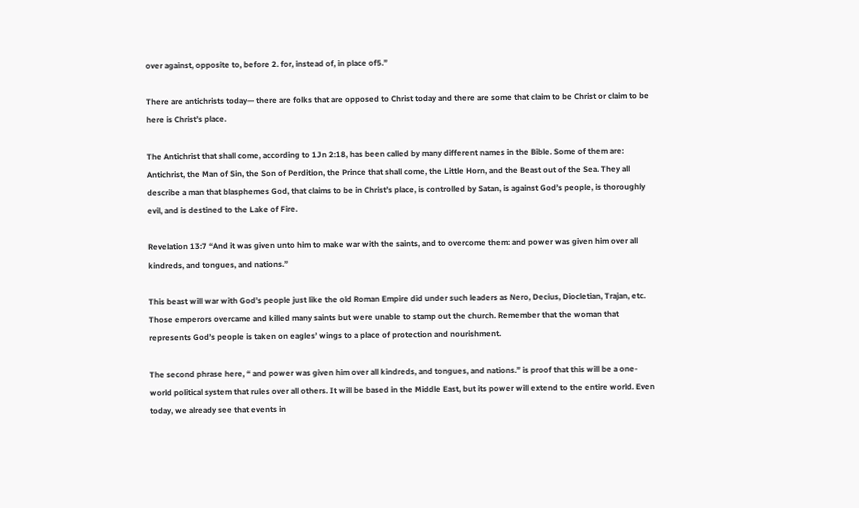over against, opposite to, before 2. for, instead of, in place of5.”

There are antichrists today— there are folks that are opposed to Christ today and there are some that claim to be Christ or claim to be here is Christ’s place.

The Antichrist that shall come, according to 1Jn 2:18, has been called by many different names in the Bible. Some of them are: Antichrist, the Man of Sin, the Son of Perdition, the Prince that shall come, the Little Horn, and the Beast out of the Sea. They all describe a man that blasphemes God, that claims to be in Christ’s place, is controlled by Satan, is against God’s people, is thoroughly evil, and is destined to the Lake of Fire.

Revelation 13:7 “And it was given unto him to make war with the saints, and to overcome them: and power was given him over all kindreds, and tongues, and nations.”

This beast will war with God’s people just like the old Roman Empire did under such leaders as Nero, Decius, Diocletian, Trajan, etc. Those emperors overcame and killed many saints but were unable to stamp out the church. Remember that the woman that represents God’s people is taken on eagles’ wings to a place of protection and nourishment.

The second phrase here, “ and power was given him over all kindreds, and tongues, and nations.” is proof that this will be a one-world political system that rules over all others. It will be based in the Middle East, but its power will extend to the entire world. Even today, we already see that events in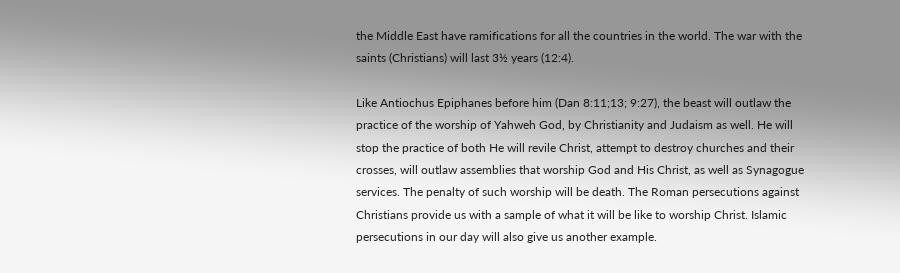the Middle East have ramifications for all the countries in the world. The war with the saints (Christians) will last 3½ years (12:4).

Like Antiochus Epiphanes before him (Dan 8:11;13; 9:27), the beast will outlaw the practice of the worship of Yahweh God, by Christianity and Judaism as well. He will stop the practice of both He will revile Christ, attempt to destroy churches and their crosses, will outlaw assemblies that worship God and His Christ, as well as Synagogue services. The penalty of such worship will be death. The Roman persecutions against Christians provide us with a sample of what it will be like to worship Christ. Islamic persecutions in our day will also give us another example.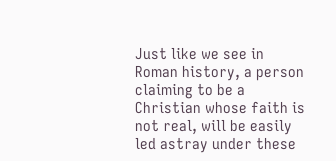Just like we see in Roman history, a person claiming to be a Christian whose faith is not real, will be easily led astray under these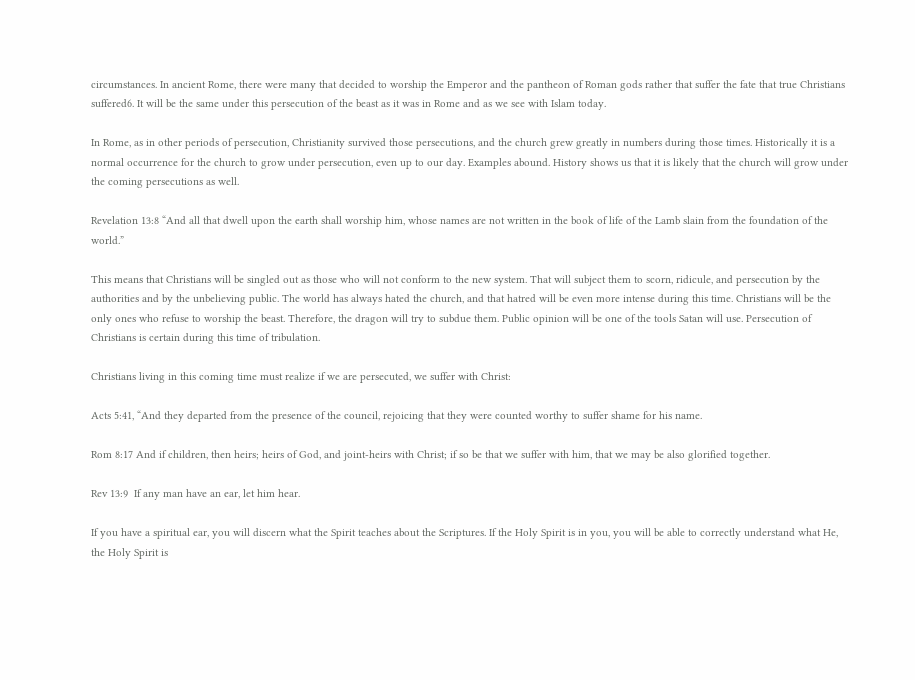circumstances. In ancient Rome, there were many that decided to worship the Emperor and the pantheon of Roman gods rather that suffer the fate that true Christians suffered6. It will be the same under this persecution of the beast as it was in Rome and as we see with Islam today.

In Rome, as in other periods of persecution, Christianity survived those persecutions, and the church grew greatly in numbers during those times. Historically it is a normal occurrence for the church to grow under persecution, even up to our day. Examples abound. History shows us that it is likely that the church will grow under the coming persecutions as well.

Revelation 13:8 “And all that dwell upon the earth shall worship him, whose names are not written in the book of life of the Lamb slain from the foundation of the world.”

This means that Christians will be singled out as those who will not conform to the new system. That will subject them to scorn, ridicule, and persecution by the authorities and by the unbelieving public. The world has always hated the church, and that hatred will be even more intense during this time. Christians will be the only ones who refuse to worship the beast. Therefore, the dragon will try to subdue them. Public opinion will be one of the tools Satan will use. Persecution of Christians is certain during this time of tribulation.

Christians living in this coming time must realize if we are persecuted, we suffer with Christ:

Acts 5:41, “And they departed from the presence of the council, rejoicing that they were counted worthy to suffer shame for his name.

Rom 8:17 And if children, then heirs; heirs of God, and joint-heirs with Christ; if so be that we suffer with him, that we may be also glorified together.

Rev 13:9  If any man have an ear, let him hear.

If you have a spiritual ear, you will discern what the Spirit teaches about the Scriptures. If the Holy Spirit is in you, you will be able to correctly understand what He, the Holy Spirit is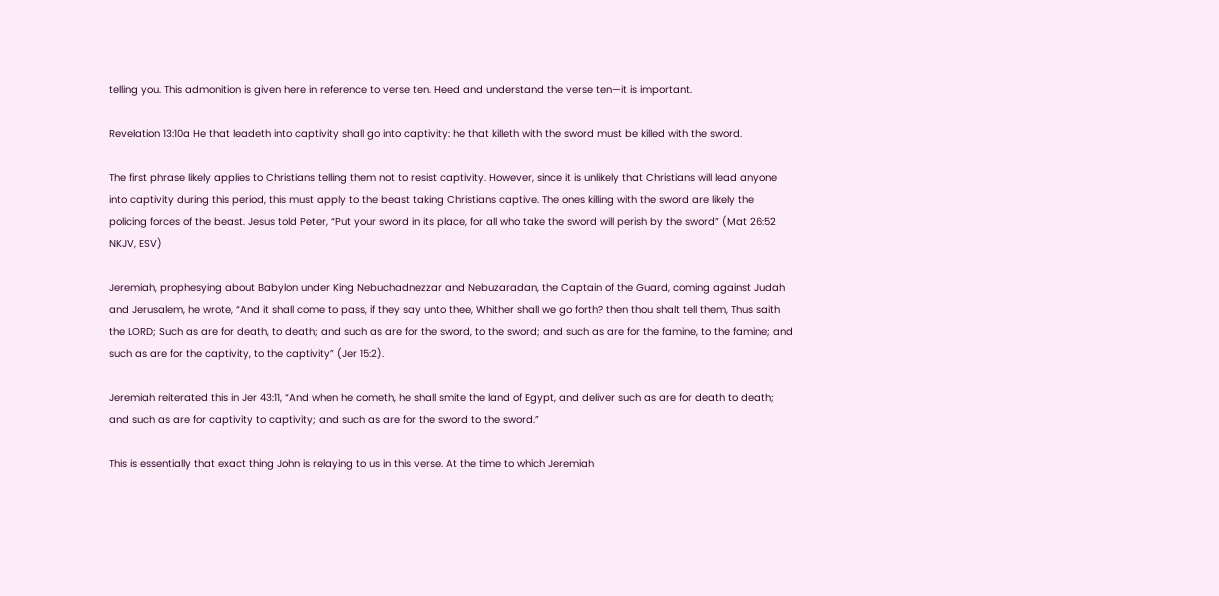telling you. This admonition is given here in reference to verse ten. Heed and understand the verse ten—it is important.

Revelation 13:10a He that leadeth into captivity shall go into captivity: he that killeth with the sword must be killed with the sword.

The first phrase likely applies to Christians telling them not to resist captivity. However, since it is unlikely that Christians will lead anyone into captivity during this period, this must apply to the beast taking Christians captive. The ones killing with the sword are likely the policing forces of the beast. Jesus told Peter, “Put your sword in its place, for all who take the sword will perish by the sword” (Mat 26:52 NKJV, ESV)

Jeremiah, prophesying about Babylon under King Nebuchadnezzar and Nebuzaradan, the Captain of the Guard, coming against Judah and Jerusalem, he wrote, “And it shall come to pass, if they say unto thee, Whither shall we go forth? then thou shalt tell them, Thus saith the LORD; Such as are for death, to death; and such as are for the sword, to the sword; and such as are for the famine, to the famine; and such as are for the captivity, to the captivity” (Jer 15:2).

Jeremiah reiterated this in Jer 43:11, “And when he cometh, he shall smite the land of Egypt, and deliver such as are for death to death; and such as are for captivity to captivity; and such as are for the sword to the sword.”

This is essentially that exact thing John is relaying to us in this verse. At the time to which Jeremiah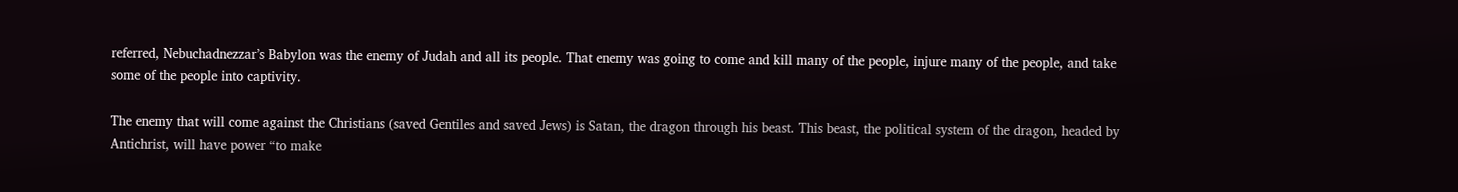referred, Nebuchadnezzar’s Babylon was the enemy of Judah and all its people. That enemy was going to come and kill many of the people, injure many of the people, and take some of the people into captivity.

The enemy that will come against the Christians (saved Gentiles and saved Jews) is Satan, the dragon through his beast. This beast, the political system of the dragon, headed by Antichrist, will have power “to make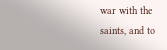war with the saints, and to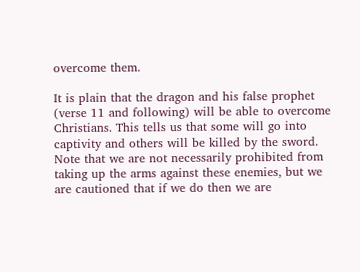overcome them.

It is plain that the dragon and his false prophet (verse 11 and following) will be able to overcome Christians. This tells us that some will go into captivity and others will be killed by the sword. Note that we are not necessarily prohibited from taking up the arms against these enemies, but we are cautioned that if we do then we are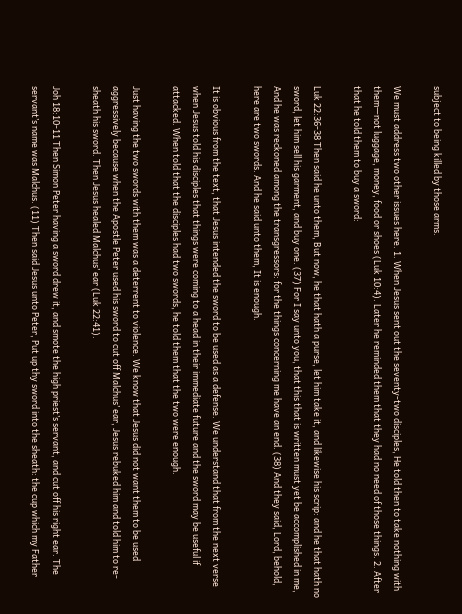subject to being killed by those arms.

We must address two other issues here. 1. When Jesus sent out the seventy-two disciples, He told then to take nothing with them—not luggage, money, food or shoes (Luk 10:4). Later he reminded them that they had no need of those things. 2. After that he told them to buy a sword:

Luk 22:36-38 Then said he unto them, But now, he that hath a purse, let him take it, and likewise his scrip: and he that hath no sword, let him sell his garment, and buy one. (37) For I say unto you, that this that is written must yet be accomplished in me, And he was reckoned among the transgressors: for the things concerning me have an end. (38) And they said, Lord, behold, here are two swords. And he said unto them, It is enough.

It is obvious from the text, that Jesus intended the sword to be used as a defense. We understand that from the next verse when Jesus told his disciples that things were coming to a head in their immediate future and the sword may be useful if attacked. When told that the disciples had two swords, he told them that the two were enough.

Just having the two swords with them was a deterrent to violence. We know that Jesus did not want them to be used aggressively because when the Apostle Peter used his sword to cut off Malchus’ ear, Jesus rebuked him and told him to re-sheath his sword. Then Jesus healed Malchus’ ear (Luk 22:41).

Joh 18:10-11 Then Simon Peter having a sword drew it, and smote the high priest’s servant, and cut off his right ear. The servant’s name was Malchus. (11) Then said Jesus unto Peter, Put up thy sword into the sheath: the cup which my Father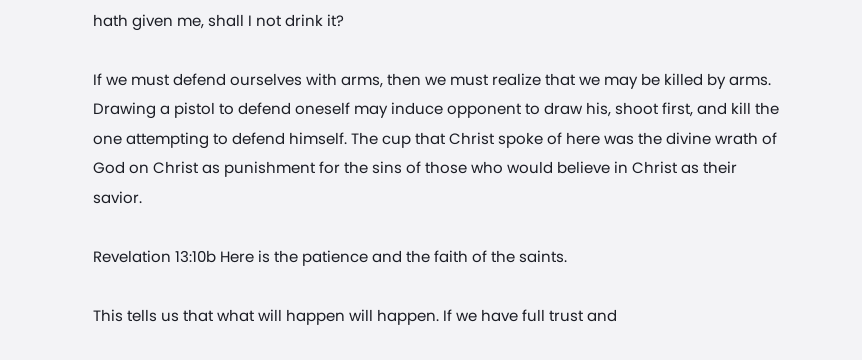hath given me, shall I not drink it?

If we must defend ourselves with arms, then we must realize that we may be killed by arms. Drawing a pistol to defend oneself may induce opponent to draw his, shoot first, and kill the one attempting to defend himself. The cup that Christ spoke of here was the divine wrath of God on Christ as punishment for the sins of those who would believe in Christ as their savior.

Revelation 13:10b Here is the patience and the faith of the saints.

This tells us that what will happen will happen. If we have full trust and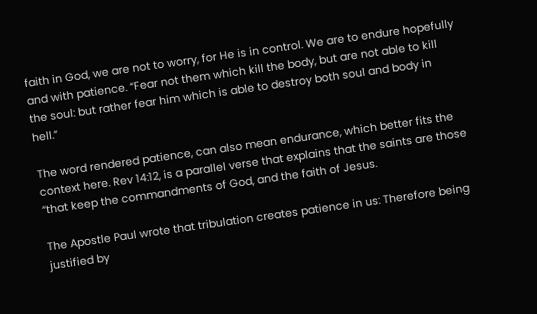faith in God, we are not to worry, for He is in control. We are to endure hopefully and with patience. “Fear not them which kill the body, but are not able to kill the soul: but rather fear him which is able to destroy both soul and body in hell.”

The word rendered patience, can also mean endurance, which better fits the context here. Rev 14:12, is a parallel verse that explains that the saints are those “that keep the commandments of God, and the faith of Jesus.

The Apostle Paul wrote that tribulation creates patience in us: Therefore being justified by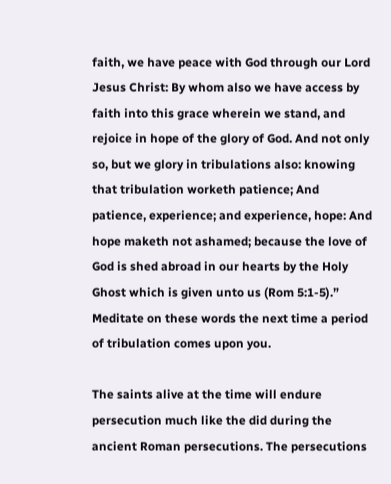faith, we have peace with God through our Lord Jesus Christ: By whom also we have access by faith into this grace wherein we stand, and rejoice in hope of the glory of God. And not only so, but we glory in tribulations also: knowing that tribulation worketh patience; And patience, experience; and experience, hope: And hope maketh not ashamed; because the love of God is shed abroad in our hearts by the Holy Ghost which is given unto us (Rom 5:1-5).” Meditate on these words the next time a period of tribulation comes upon you.

The saints alive at the time will endure persecution much like the did during the ancient Roman persecutions. The persecutions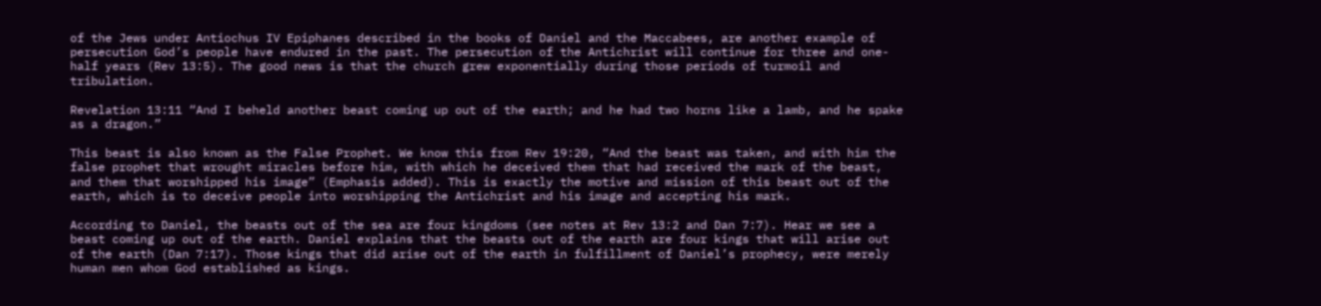of the Jews under Antiochus IV Epiphanes described in the books of Daniel and the Maccabees, are another example of persecution God’s people have endured in the past. The persecution of the Antichrist will continue for three and one-half years (Rev 13:5). The good news is that the church grew exponentially during those periods of turmoil and tribulation.

Revelation 13:11 “And I beheld another beast coming up out of the earth; and he had two horns like a lamb, and he spake as a dragon.”

This beast is also known as the False Prophet. We know this from Rev 19:20, “And the beast was taken, and with him the false prophet that wrought miracles before him, with which he deceived them that had received the mark of the beast, and them that worshipped his image” (Emphasis added). This is exactly the motive and mission of this beast out of the earth, which is to deceive people into worshipping the Antichrist and his image and accepting his mark.

According to Daniel, the beasts out of the sea are four kingdoms (see notes at Rev 13:2 and Dan 7:7). Hear we see a beast coming up out of the earth. Daniel explains that the beasts out of the earth are four kings that will arise out of the earth (Dan 7:17). Those kings that did arise out of the earth in fulfillment of Daniel’s prophecy, were merely human men whom God established as kings.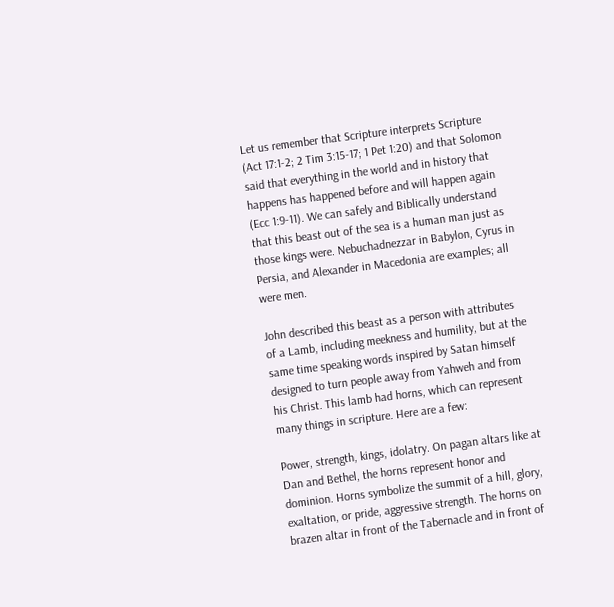Let us remember that Scripture interprets Scripture (Act 17:1-2; 2 Tim 3:15-17; 1 Pet 1:20) and that Solomon said that everything in the world and in history that happens has happened before and will happen again (Ecc 1:9-11). We can safely and Biblically understand that this beast out of the sea is a human man just as those kings were. Nebuchadnezzar in Babylon, Cyrus in Persia, and Alexander in Macedonia are examples; all were men.

John described this beast as a person with attributes of a Lamb, including meekness and humility, but at the same time speaking words inspired by Satan himself designed to turn people away from Yahweh and from his Christ. This lamb had horns, which can represent many things in scripture. Here are a few:

Power, strength, kings, idolatry. On pagan altars like at Dan and Bethel, the horns represent honor and dominion. Horns symbolize the summit of a hill, glory, exaltation, or pride, aggressive strength. The horns on brazen altar in front of the Tabernacle and in front of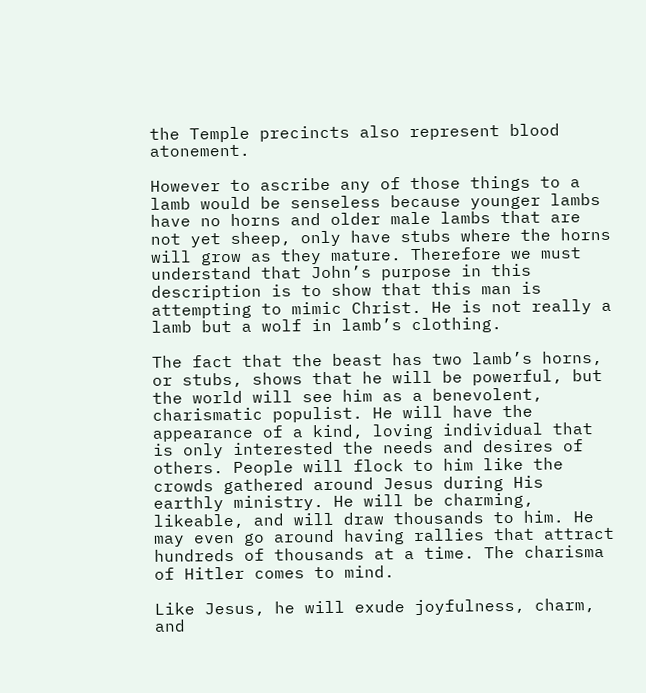the Temple precincts also represent blood atonement.

However to ascribe any of those things to a lamb would be senseless because younger lambs have no horns and older male lambs that are not yet sheep, only have stubs where the horns will grow as they mature. Therefore we must understand that John’s purpose in this description is to show that this man is attempting to mimic Christ. He is not really a lamb but a wolf in lamb’s clothing.

The fact that the beast has two lamb’s horns, or stubs, shows that he will be powerful, but the world will see him as a benevolent, charismatic populist. He will have the appearance of a kind, loving individual that is only interested the needs and desires of others. People will flock to him like the crowds gathered around Jesus during His earthly ministry. He will be charming, likeable, and will draw thousands to him. He may even go around having rallies that attract hundreds of thousands at a time. The charisma of Hitler comes to mind.

Like Jesus, he will exude joyfulness, charm, and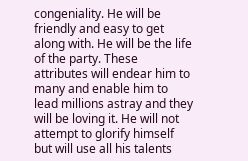congeniality. He will be friendly and easy to get along with. He will be the life of the party. These attributes will endear him to many and enable him to lead millions astray and they will be loving it. He will not attempt to glorify himself but will use all his talents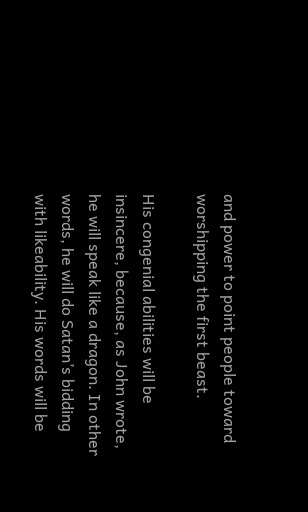and power to point people toward worshipping the first beast.

His congenial abilities will be insincere, because, as John wrote, he will speak like a dragon. In other words, he will do Satan’s bidding with likeability. His words will be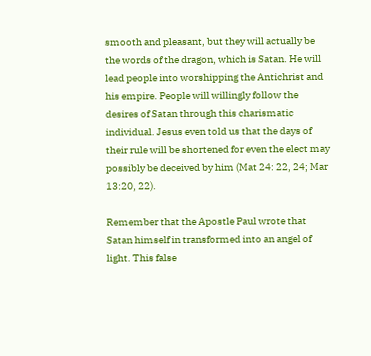smooth and pleasant, but they will actually be the words of the dragon, which is Satan. He will lead people into worshipping the Antichrist and his empire. People will willingly follow the desires of Satan through this charismatic individual. Jesus even told us that the days of their rule will be shortened for even the elect may possibly be deceived by him (Mat 24: 22, 24; Mar 13:20, 22).

Remember that the Apostle Paul wrote that Satan himself in transformed into an angel of light. This false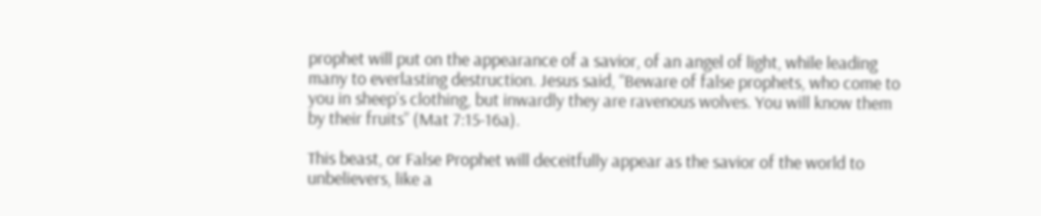prophet will put on the appearance of a savior, of an angel of light, while leading many to everlasting destruction. Jesus said, “Beware of false prophets, who come to you in sheep’s clothing, but inwardly they are ravenous wolves. You will know them by their fruits” (Mat 7:15-16a).

This beast, or False Prophet will deceitfully appear as the savior of the world to unbelievers, like a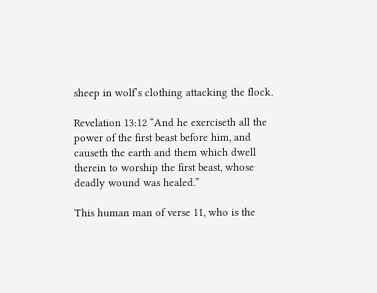sheep in wolf’s clothing attacking the flock.

Revelation 13:12 “And he exerciseth all the power of the first beast before him, and causeth the earth and them which dwell therein to worship the first beast, whose deadly wound was healed.”

This human man of verse 11, who is the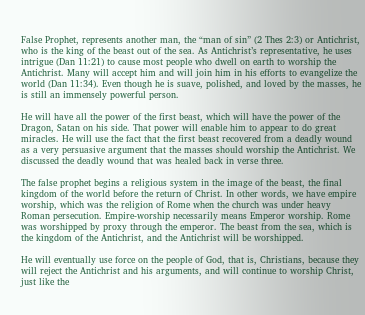False Prophet, represents another man, the “man of sin” (2 Thes 2:3) or Antichrist, who is the king of the beast out of the sea. As Antichrist’s representative, he uses intrigue (Dan 11:21) to cause most people who dwell on earth to worship the Antichrist. Many will accept him and will join him in his efforts to evangelize the world (Dan 11:34). Even though he is suave, polished, and loved by the masses, he is still an immensely powerful person.

He will have all the power of the first beast, which will have the power of the Dragon, Satan on his side. That power will enable him to appear to do great miracles. He will use the fact that the first beast recovered from a deadly wound as a very persuasive argument that the masses should worship the Antichrist. We discussed the deadly wound that was healed back in verse three.

The false prophet begins a religious system in the image of the beast, the final kingdom of the world before the return of Christ. In other words, we have empire worship, which was the religion of Rome when the church was under heavy Roman persecution. Empire-worship necessarily means Emperor worship. Rome was worshipped by proxy through the emperor. The beast from the sea, which is the kingdom of the Antichrist, and the Antichrist will be worshipped.

He will eventually use force on the people of God, that is, Christians, because they will reject the Antichrist and his arguments, and will continue to worship Christ, just like the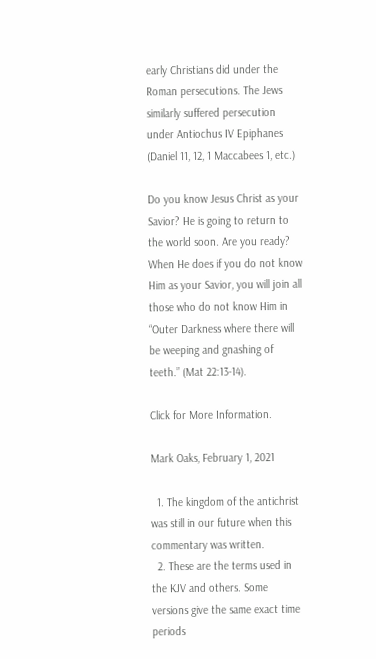early Christians did under the Roman persecutions. The Jews similarly suffered persecution under Antiochus IV Epiphanes (Daniel 11, 12, 1 Maccabees 1, etc.)

Do you know Jesus Christ as your Savior? He is going to return to the world soon. Are you ready? When He does if you do not know Him as your Savior, you will join all those who do not know Him in “Outer Darkness where there will be weeping and gnashing of teeth.” (Mat 22:13-14).

Click for More Information.

Mark Oaks, February 1, 2021

  1. The kingdom of the antichrist was still in our future when this commentary was written.
  2. These are the terms used in the KJV and others. Some versions give the same exact time periods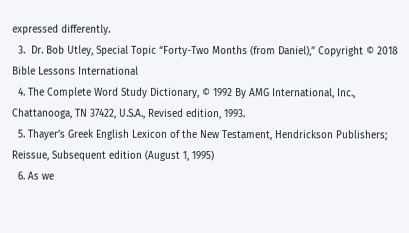expressed differently.
  3.  Dr. Bob Utley, Special Topic “Forty-Two Months (from Daniel),” Copyright © 2018 Bible Lessons International
  4. The Complete Word Study Dictionary, © 1992 By AMG International, Inc., Chattanooga, TN 37422, U.S.A., Revised edition, 1993.
  5. Thayer’s Greek English Lexicon of the New Testament, Hendrickson Publishers; Reissue, Subsequent edition (August 1, 1995)
  6. As we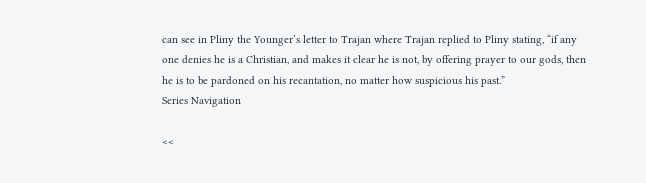can see in Pliny the Younger’s letter to Trajan where Trajan replied to Pliny stating, “if any one denies he is a Christian, and makes it clear he is not, by offering prayer to our gods, then he is to be pardoned on his recantation, no matter how suspicious his past.”
Series Navigation

<<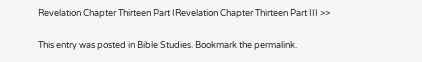Revelation Chapter Thirteen Part IRevelation Chapter Thirteen Part III >>

This entry was posted in Bible Studies. Bookmark the permalink.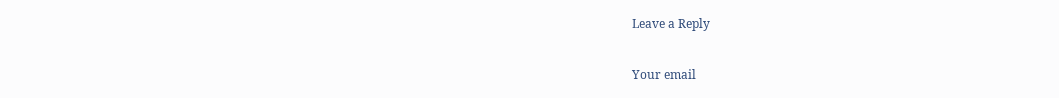Leave a Reply

Your email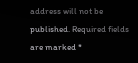address will not be published. Required fields are marked *